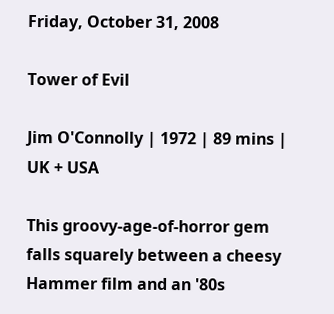Friday, October 31, 2008

Tower of Evil

Jim O'Connolly | 1972 | 89 mins | UK + USA

This groovy-age-of-horror gem falls squarely between a cheesy Hammer film and an '80s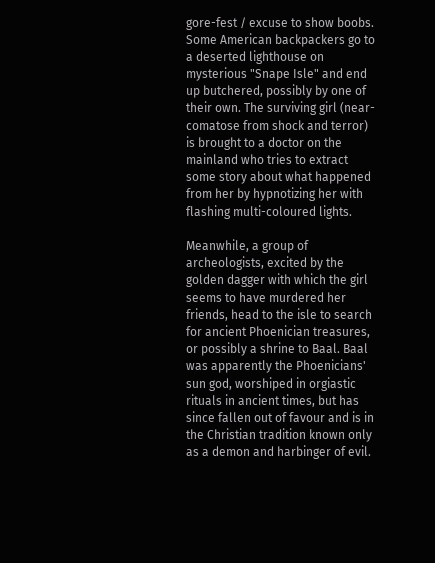gore-fest / excuse to show boobs. Some American backpackers go to a deserted lighthouse on mysterious "Snape Isle" and end up butchered, possibly by one of their own. The surviving girl (near-comatose from shock and terror) is brought to a doctor on the mainland who tries to extract some story about what happened from her by hypnotizing her with flashing multi-coloured lights.

Meanwhile, a group of archeologists, excited by the golden dagger with which the girl seems to have murdered her friends, head to the isle to search for ancient Phoenician treasures, or possibly a shrine to Baal. Baal was apparently the Phoenicians' sun god, worshiped in orgiastic rituals in ancient times, but has since fallen out of favour and is in the Christian tradition known only as a demon and harbinger of evil.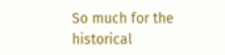So much for the historical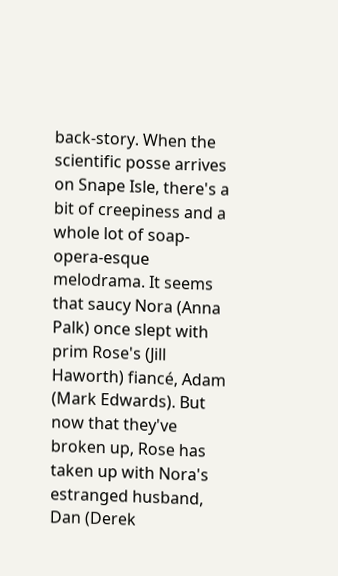back-story. When the scientific posse arrives on Snape Isle, there's a bit of creepiness and a whole lot of soap-opera-esque melodrama. It seems that saucy Nora (Anna Palk) once slept with prim Rose's (Jill Haworth) fiancé, Adam (Mark Edwards). But now that they've broken up, Rose has taken up with Nora's estranged husband, Dan (Derek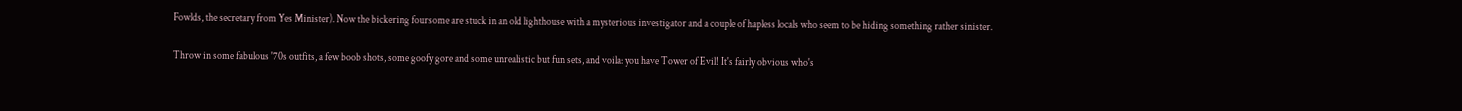Fowlds, the secretary from Yes Minister). Now the bickering foursome are stuck in an old lighthouse with a mysterious investigator and a couple of hapless locals who seem to be hiding something rather sinister.

Throw in some fabulous '70s outfits, a few boob shots, some goofy gore and some unrealistic but fun sets, and voila: you have Tower of Evil! It's fairly obvious who's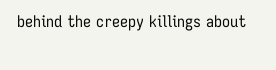behind the creepy killings about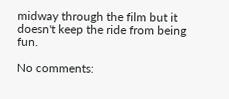midway through the film but it doesn't keep the ride from being fun.

No comments: